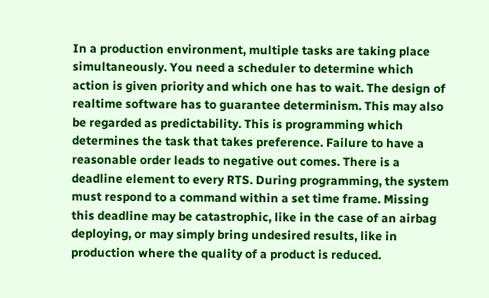In a production environment, multiple tasks are taking place simultaneously. You need a scheduler to determine which action is given priority and which one has to wait. The design of  realtime software has to guarantee determinism. This may also be regarded as predictability. This is programming which determines the task that takes preference. Failure to have a reasonable order leads to negative out comes. There is a deadline element to every RTS. During programming, the system must respond to a command within a set time frame. Missing this deadline may be catastrophic, like in the case of an airbag deploying, or may simply bring undesired results, like in production where the quality of a product is reduced.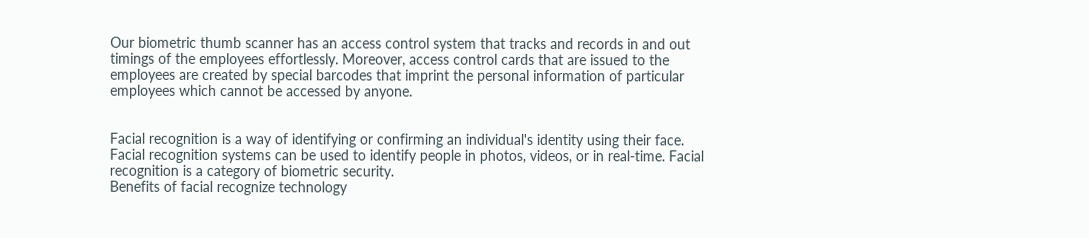Our biometric thumb scanner has an access control system that tracks and records in and out timings of the employees effortlessly. Moreover, access control cards that are issued to the employees are created by special barcodes that imprint the personal information of particular employees which cannot be accessed by anyone.


Facial recognition is a way of identifying or confirming an individual's identity using their face. Facial recognition systems can be used to identify people in photos, videos, or in real-time. Facial recognition is a category of biometric security.
Benefits of facial recognize technology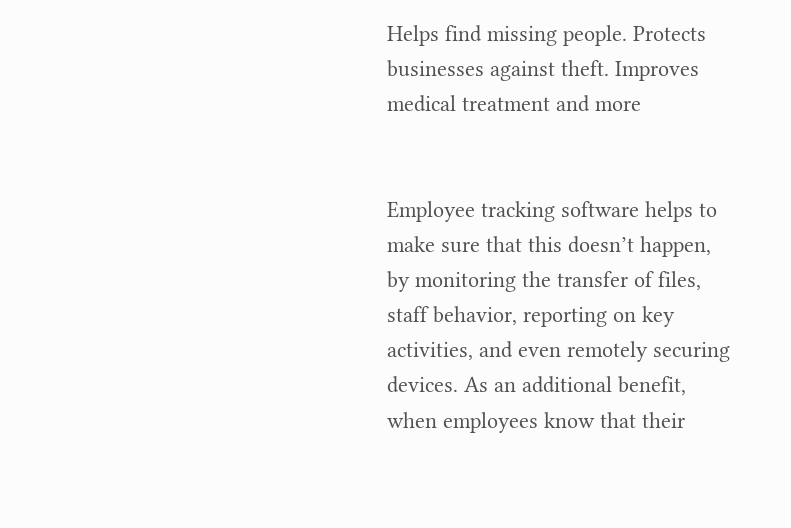Helps find missing people. Protects businesses against theft. Improves medical treatment and more


Employee tracking software helps to make sure that this doesn’t happen, by monitoring the transfer of files, staff behavior, reporting on key activities, and even remotely securing devices. As an additional benefit, when employees know that their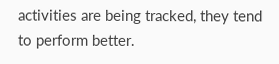activities are being tracked, they tend to perform better.